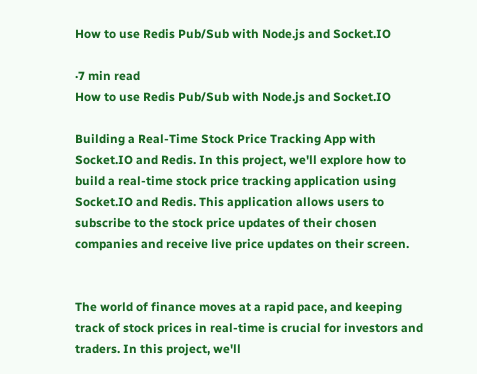How to use Redis Pub/Sub with Node.js and Socket.IO

·7 min read
How to use Redis Pub/Sub with Node.js and Socket.IO

Building a Real-Time Stock Price Tracking App with Socket.IO and Redis. In this project, we'll explore how to build a real-time stock price tracking application using Socket.IO and Redis. This application allows users to subscribe to the stock price updates of their chosen companies and receive live price updates on their screen.


The world of finance moves at a rapid pace, and keeping track of stock prices in real-time is crucial for investors and traders. In this project, we'll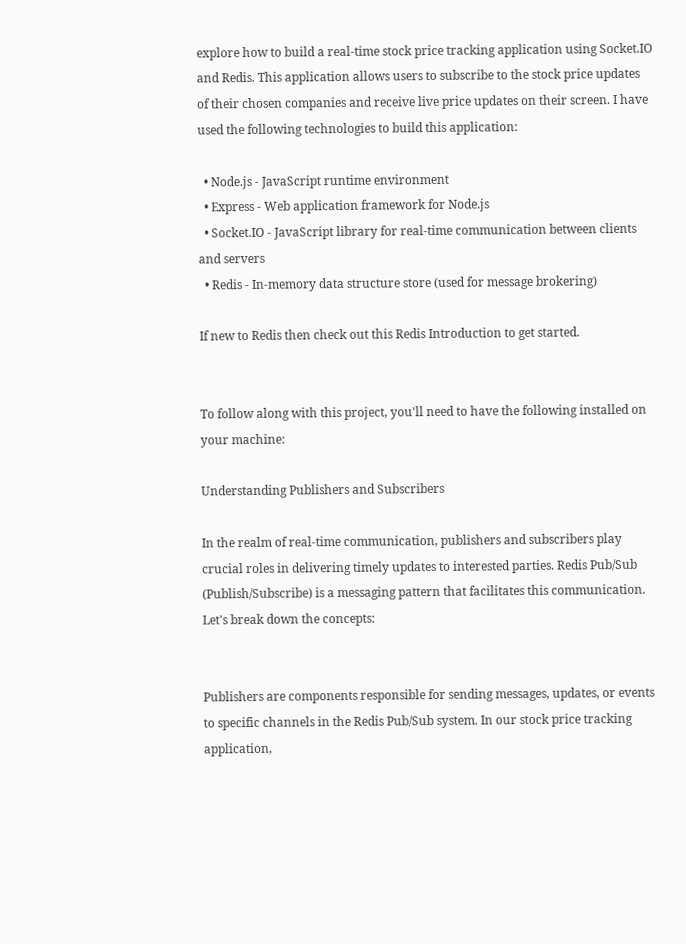explore how to build a real-time stock price tracking application using Socket.IO and Redis. This application allows users to subscribe to the stock price updates of their chosen companies and receive live price updates on their screen. I have used the following technologies to build this application:

  • Node.js - JavaScript runtime environment
  • Express - Web application framework for Node.js
  • Socket.IO - JavaScript library for real-time communication between clients and servers
  • Redis - In-memory data structure store (used for message brokering)

If new to Redis then check out this Redis Introduction to get started.


To follow along with this project, you'll need to have the following installed on your machine:

Understanding Publishers and Subscribers

In the realm of real-time communication, publishers and subscribers play crucial roles in delivering timely updates to interested parties. Redis Pub/Sub (Publish/Subscribe) is a messaging pattern that facilitates this communication. Let's break down the concepts:


Publishers are components responsible for sending messages, updates, or events to specific channels in the Redis Pub/Sub system. In our stock price tracking application,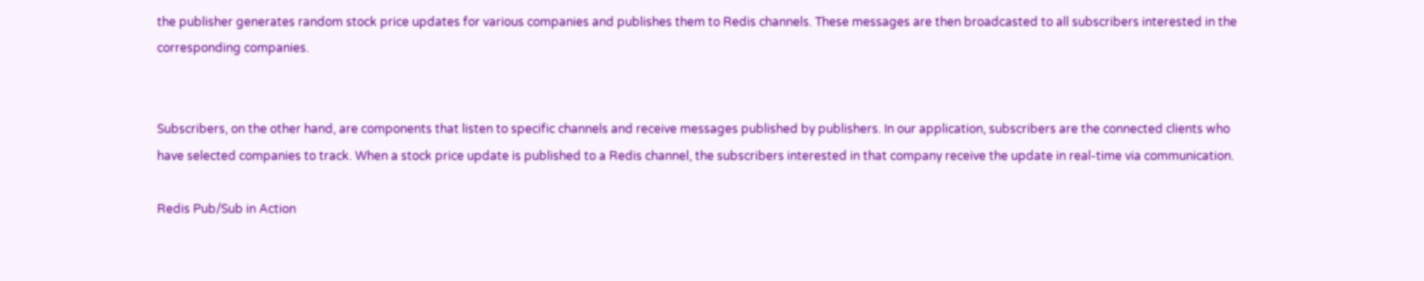the publisher generates random stock price updates for various companies and publishes them to Redis channels. These messages are then broadcasted to all subscribers interested in the corresponding companies.


Subscribers, on the other hand, are components that listen to specific channels and receive messages published by publishers. In our application, subscribers are the connected clients who have selected companies to track. When a stock price update is published to a Redis channel, the subscribers interested in that company receive the update in real-time via communication.

Redis Pub/Sub in Action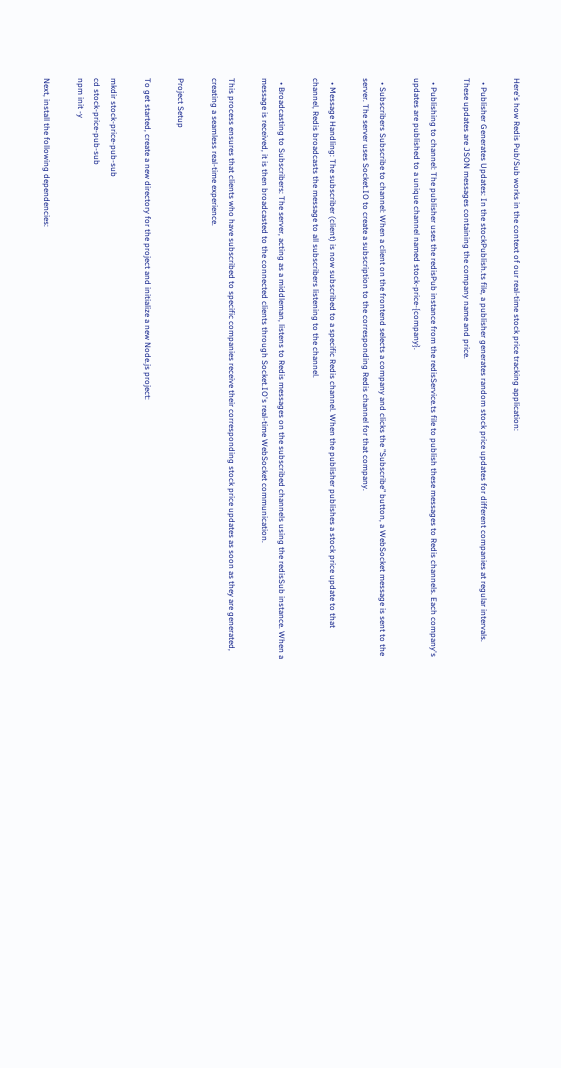Here's how Redis Pub/Sub works in the context of our real-time stock price tracking application:

  • Publisher Generates Updates: In the stockPublish.ts file, a publisher generates random stock price updates for different companies at regular intervals. These updates are JSON messages containing the company name and price.

  • Publishing to channel: The publisher uses the redisPub instance from the redisService.ts file to publish these messages to Redis channels. Each company's updates are published to a unique channel named stock-price-{company}.

  • Subscribers Subscribe to channel: When a client on the frontend selects a company and clicks the "Subscribe" button, a WebSocket message is sent to the server. The server uses Socket.IO to create a subscription to the corresponding Redis channel for that company.

  • Message Handling: The subscriber (client) is now subscribed to a specific Redis channel. When the publisher publishes a stock price update to that channel, Redis broadcasts the message to all subscribers listening to the channel.

  • Broadcasting to Subscribers: The server, acting as a middleman, listens to Redis messages on the subscribed channels using the redisSub instance. When a message is received, it is then broadcasted to the connected clients through Socket.IO's real-time WebSocket communication.

This process ensures that clients who have subscribed to specific companies receive their corresponding stock price updates as soon as they are generated, creating a seamless real-time experience.

Project Setup

To get started, create a new directory for the project and initialize a new Node.js project:

mkdir stock-price-pub-sub
cd stock-price-pub-sub
npm init -y

Next, install the following dependencies: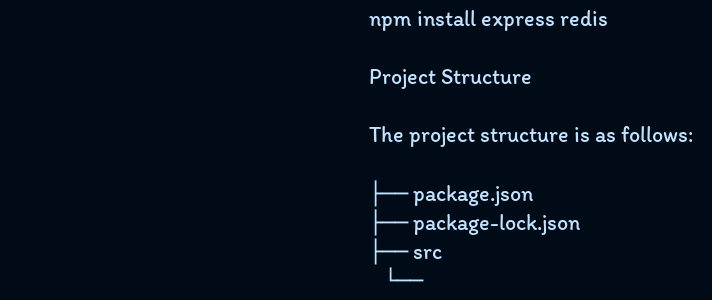npm install express redis

Project Structure

The project structure is as follows:

├── package.json
├── package-lock.json
├── src
   └──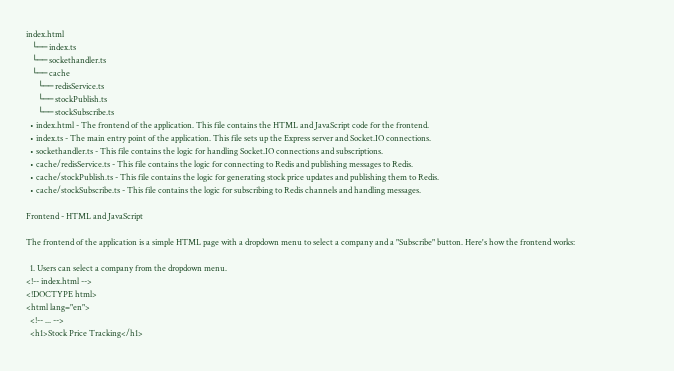index.html
   └── index.ts
   └── sockethandler.ts
   └── cache
      └── redisService.ts
      └── stockPublish.ts
      └── stockSubscribe.ts
  • index.html - The frontend of the application. This file contains the HTML and JavaScript code for the frontend.
  • index.ts - The main entry point of the application. This file sets up the Express server and Socket.IO connections.
  • sockethandler.ts - This file contains the logic for handling Socket.IO connections and subscriptions.
  • cache/redisService.ts - This file contains the logic for connecting to Redis and publishing messages to Redis.
  • cache/stockPublish.ts - This file contains the logic for generating stock price updates and publishing them to Redis.
  • cache/stockSubscribe.ts - This file contains the logic for subscribing to Redis channels and handling messages.

Frontend - HTML and JavaScript

The frontend of the application is a simple HTML page with a dropdown menu to select a company and a "Subscribe" button. Here's how the frontend works:

  1. Users can select a company from the dropdown menu.
<!-- index.html -->
<!DOCTYPE html>
<html lang="en">
  <!-- ... -->
  <h1>Stock Price Tracking</h1>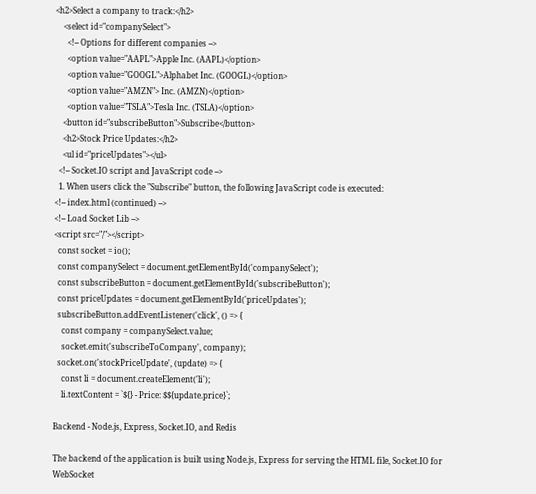<h2>Select a company to track:</h2>
    <select id="companySelect">
      <!-- Options for different companies -->
      <option value="AAPL">Apple Inc. (AAPL)</option>
      <option value="GOOGL">Alphabet Inc. (GOOGL)</option>
      <option value="AMZN"> Inc. (AMZN)</option>
      <option value="TSLA">Tesla Inc. (TSLA)</option>
    <button id="subscribeButton">Subscribe</button>
    <h2>Stock Price Updates:</h2>
    <ul id="priceUpdates"></ul>
  <!-- Socket.IO script and JavaScript code -->
  1. When users click the "Subscribe" button, the following JavaScript code is executed:
<!-- index.html (continued) -->
<!-- Load Socket Lib -->
<script src="/"></script>
  const socket = io();
  const companySelect = document.getElementById('companySelect');
  const subscribeButton = document.getElementById('subscribeButton');
  const priceUpdates = document.getElementById('priceUpdates');
  subscribeButton.addEventListener('click', () => {
    const company = companySelect.value;
    socket.emit('subscribeToCompany', company);
  socket.on('stockPriceUpdate', (update) => {
    const li = document.createElement('li');
    li.textContent = `${} - Price: $${update.price}`;

Backend - Node.js, Express, Socket.IO, and Redis

The backend of the application is built using Node.js, Express for serving the HTML file, Socket.IO for WebSocket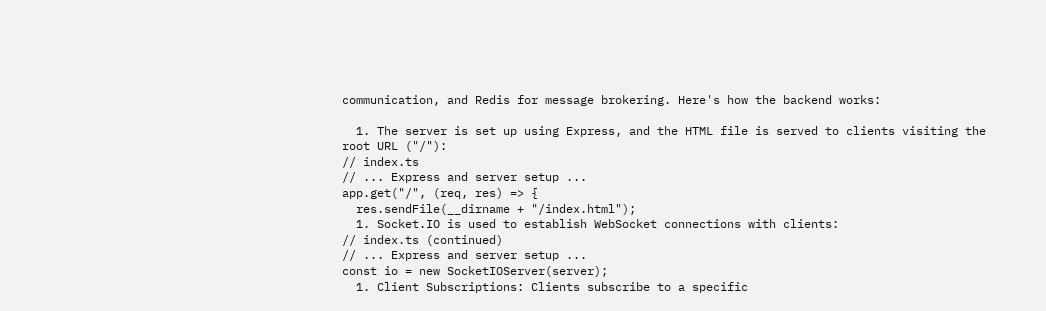communication, and Redis for message brokering. Here's how the backend works:

  1. The server is set up using Express, and the HTML file is served to clients visiting the root URL ("/"):
// index.ts
// ... Express and server setup ...
app.get("/", (req, res) => {
  res.sendFile(__dirname + "/index.html");
  1. Socket.IO is used to establish WebSocket connections with clients:
// index.ts (continued)
// ... Express and server setup ...
const io = new SocketIOServer(server);
  1. Client Subscriptions: Clients subscribe to a specific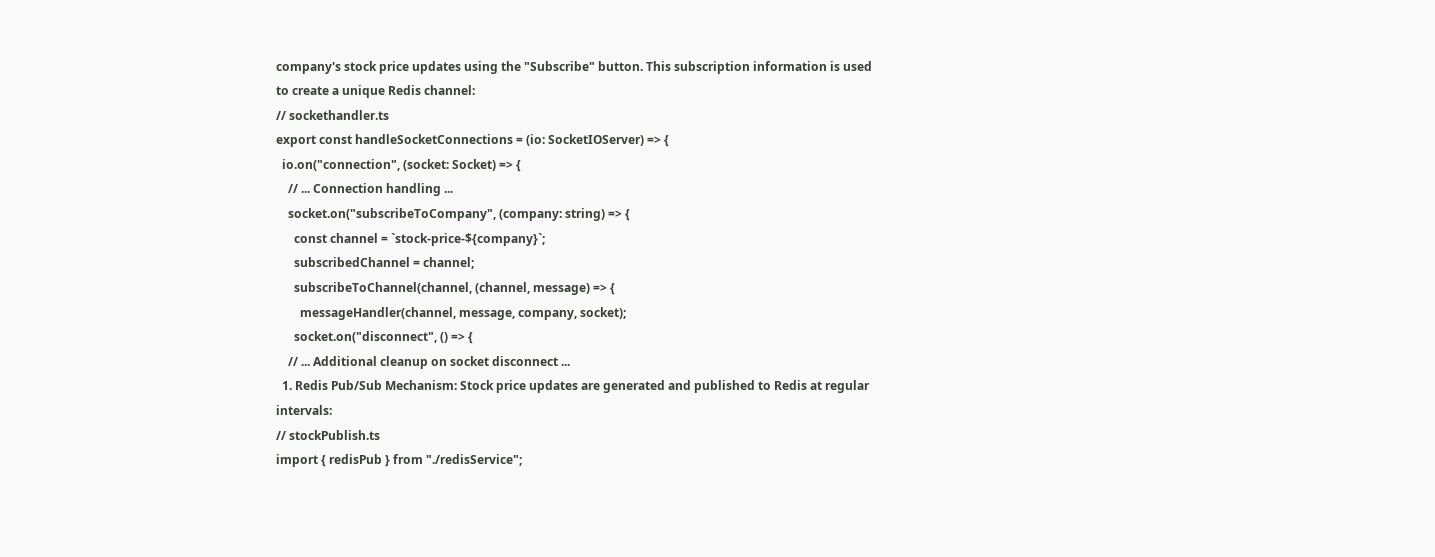company's stock price updates using the "Subscribe" button. This subscription information is used to create a unique Redis channel:
// sockethandler.ts
export const handleSocketConnections = (io: SocketIOServer) => {
  io.on("connection", (socket: Socket) => {
    // ... Connection handling ...
    socket.on("subscribeToCompany", (company: string) => {
      const channel = `stock-price-${company}`;
      subscribedChannel = channel;
      subscribeToChannel(channel, (channel, message) => {
        messageHandler(channel, message, company, socket);
      socket.on("disconnect", () => {
    // ... Additional cleanup on socket disconnect ...
  1. Redis Pub/Sub Mechanism: Stock price updates are generated and published to Redis at regular intervals:
// stockPublish.ts
import { redisPub } from "./redisService";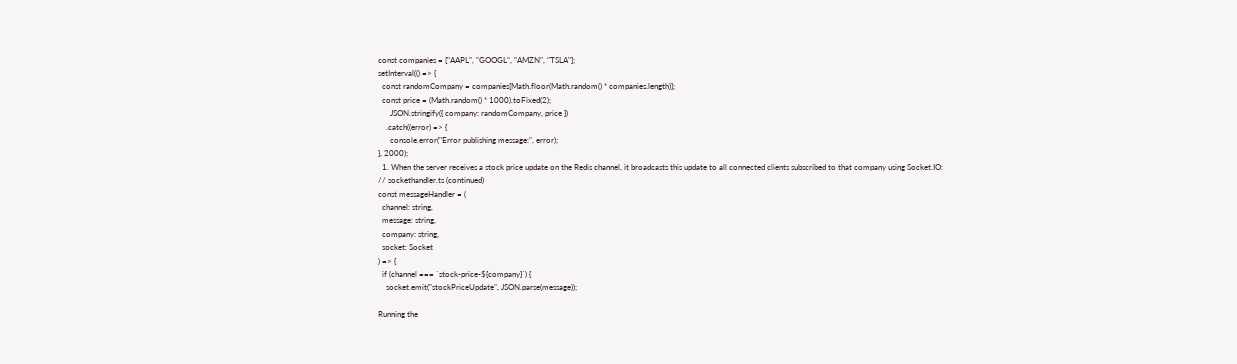const companies = ["AAPL", "GOOGL", "AMZN", "TSLA"];
setInterval(() => {
  const randomCompany = companies[Math.floor(Math.random() * companies.length)];
  const price = (Math.random() * 1000).toFixed(2);
      JSON.stringify({ company: randomCompany, price })
    .catch((error) => {
      console.error("Error publishing message:", error);
}, 2000);
  1. When the server receives a stock price update on the Redis channel, it broadcasts this update to all connected clients subscribed to that company using Socket.IO:
// sockethandler.ts (continued)
const messageHandler = (
  channel: string,
  message: string,
  company: string,
  socket: Socket
) => {
  if (channel === `stock-price-${company}`) {
    socket.emit("stockPriceUpdate", JSON.parse(message));

Running the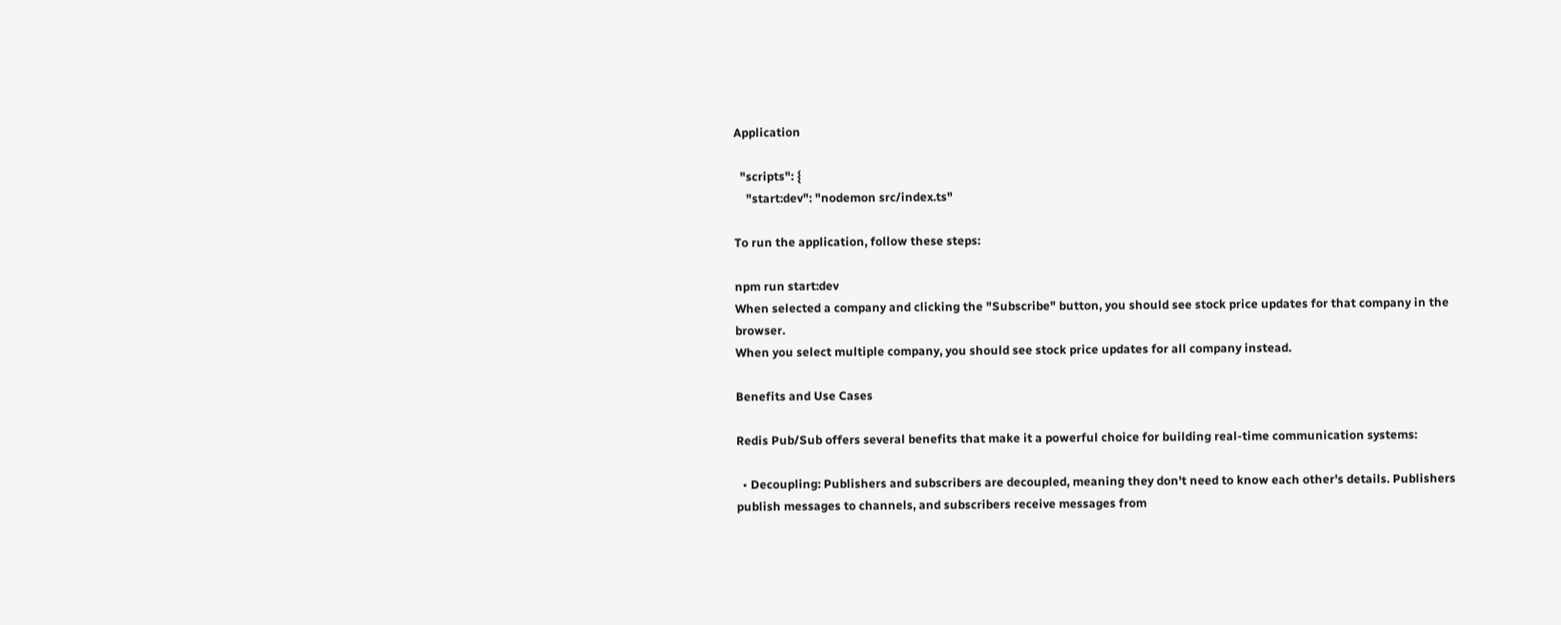Application

  "scripts": {
    "start:dev": "nodemon src/index.ts"

To run the application, follow these steps:

npm run start:dev
When selected a company and clicking the "Subscribe" button, you should see stock price updates for that company in the browser.
When you select multiple company, you should see stock price updates for all company instead.

Benefits and Use Cases

Redis Pub/Sub offers several benefits that make it a powerful choice for building real-time communication systems:

  • Decoupling: Publishers and subscribers are decoupled, meaning they don't need to know each other's details. Publishers publish messages to channels, and subscribers receive messages from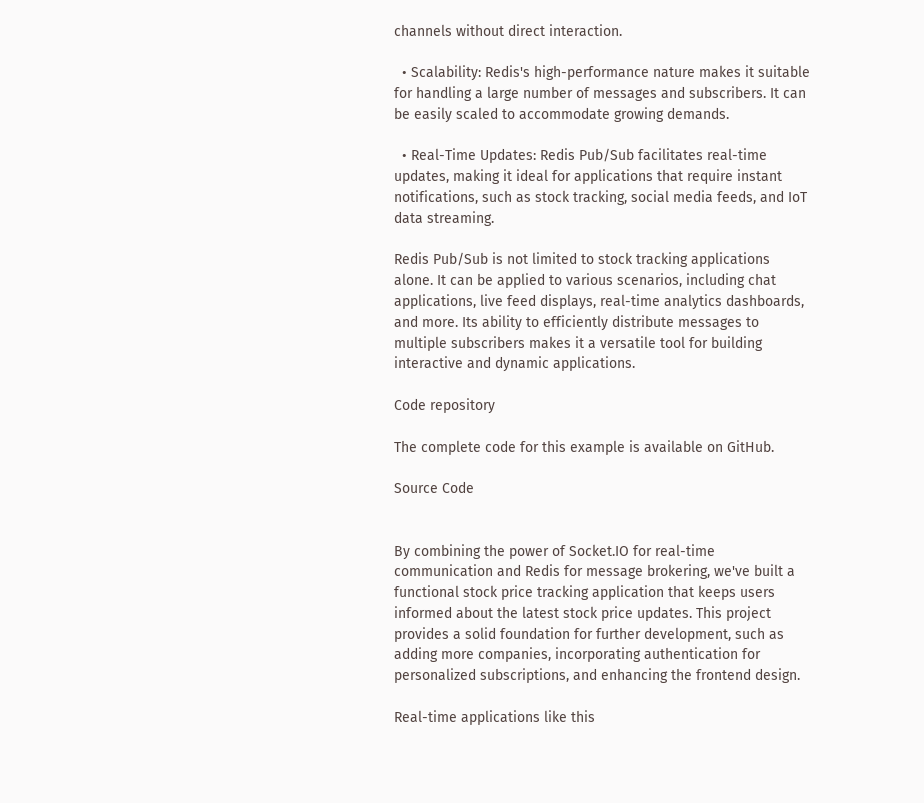channels without direct interaction.

  • Scalability: Redis's high-performance nature makes it suitable for handling a large number of messages and subscribers. It can be easily scaled to accommodate growing demands.

  • Real-Time Updates: Redis Pub/Sub facilitates real-time updates, making it ideal for applications that require instant notifications, such as stock tracking, social media feeds, and IoT data streaming.

Redis Pub/Sub is not limited to stock tracking applications alone. It can be applied to various scenarios, including chat applications, live feed displays, real-time analytics dashboards, and more. Its ability to efficiently distribute messages to multiple subscribers makes it a versatile tool for building interactive and dynamic applications.

Code repository

The complete code for this example is available on GitHub.

Source Code


By combining the power of Socket.IO for real-time communication and Redis for message brokering, we've built a functional stock price tracking application that keeps users informed about the latest stock price updates. This project provides a solid foundation for further development, such as adding more companies, incorporating authentication for personalized subscriptions, and enhancing the frontend design.

Real-time applications like this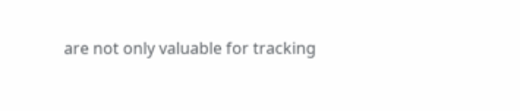are not only valuable for tracking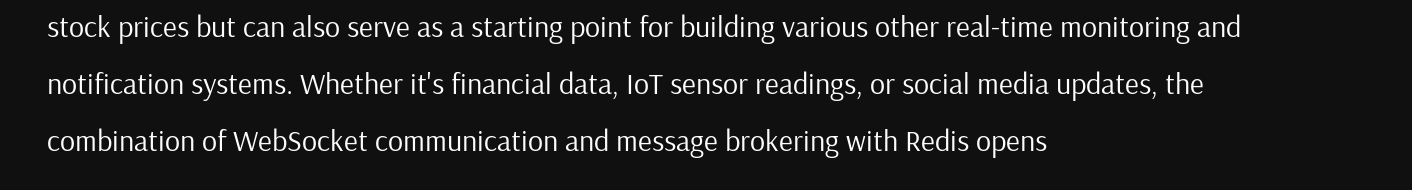stock prices but can also serve as a starting point for building various other real-time monitoring and notification systems. Whether it's financial data, IoT sensor readings, or social media updates, the combination of WebSocket communication and message brokering with Redis opens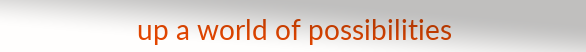up a world of possibilities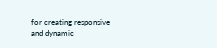for creating responsive and dynamic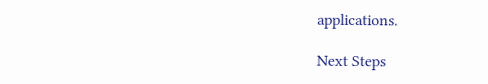applications.

Next Steps